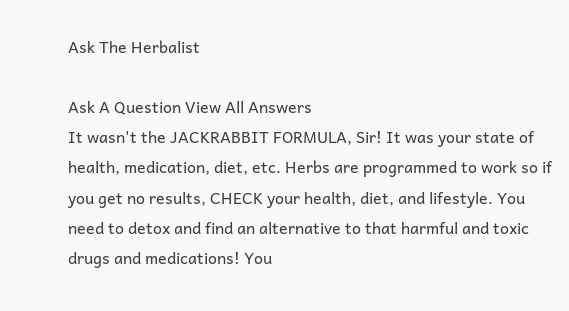Ask The Herbalist

Ask A Question View All Answers
It wasn't the JACKRABBIT FORMULA, Sir! It was your state of health, medication, diet, etc. Herbs are programmed to work so if
you get no results, CHECK your health, diet, and lifestyle. You need to detox and find an alternative to that harmful and toxic drugs and medications! You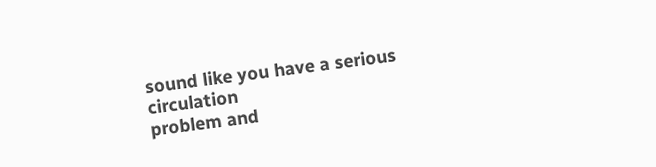sound like you have a serious circulation
problem and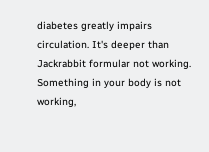diabetes greatly impairs circulation. It's deeper than Jackrabbit formular not working. Something in your body is not working,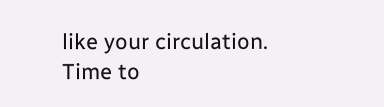like your circulation. Time to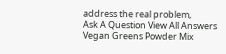address the real problem,
Ask A Question View All Answers
Vegan Greens Powder Mix